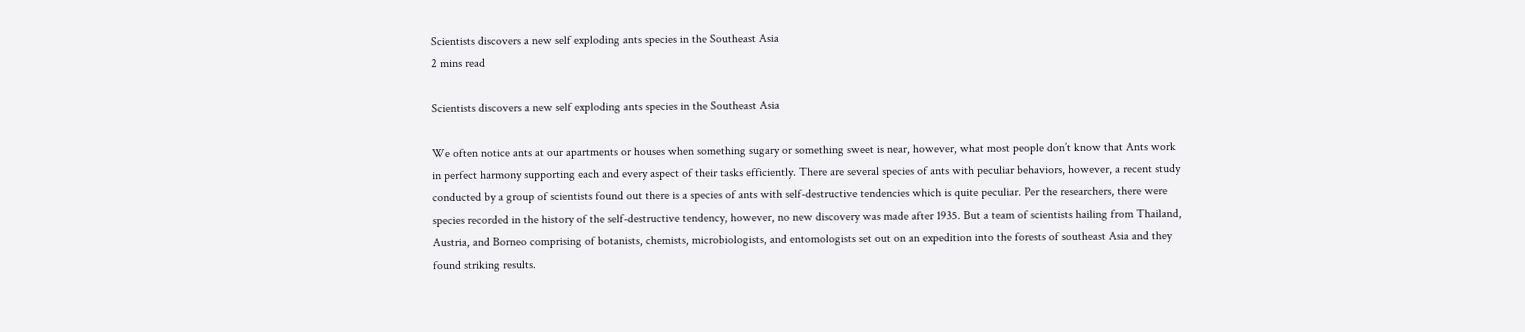Scientists discovers a new self exploding ants species in the Southeast Asia
2 mins read

Scientists discovers a new self exploding ants species in the Southeast Asia

We often notice ants at our apartments or houses when something sugary or something sweet is near, however, what most people don’t know that Ants work in perfect harmony supporting each and every aspect of their tasks efficiently. There are several species of ants with peculiar behaviors, however, a recent study conducted by a group of scientists found out there is a species of ants with self-destructive tendencies which is quite peculiar. Per the researchers, there were species recorded in the history of the self-destructive tendency, however, no new discovery was made after 1935. But a team of scientists hailing from Thailand, Austria, and Borneo comprising of botanists, chemists, microbiologists, and entomologists set out on an expedition into the forests of southeast Asia and they found striking results.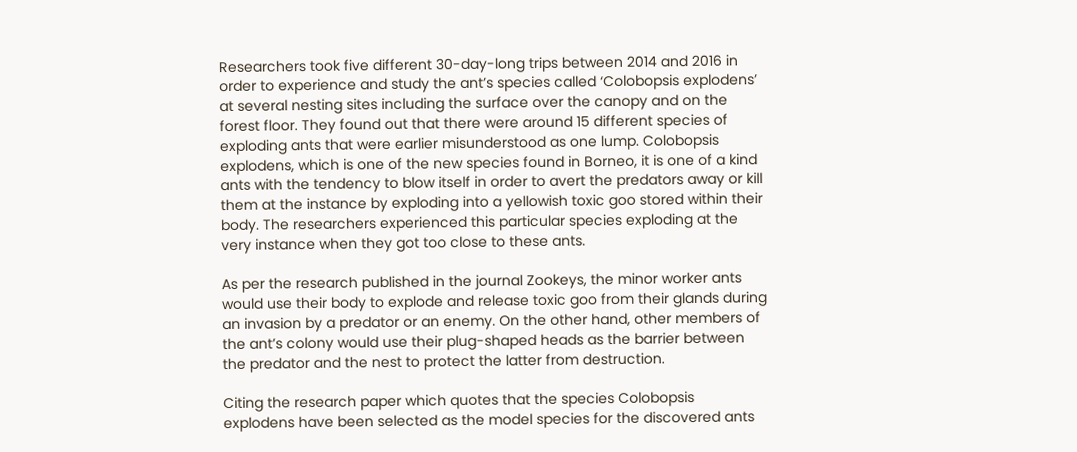Researchers took five different 30-day-long trips between 2014 and 2016 in order to experience and study the ant’s species called ‘Colobopsis explodens’ at several nesting sites including the surface over the canopy and on the forest floor. They found out that there were around 15 different species of exploding ants that were earlier misunderstood as one lump. Colobopsis explodens, which is one of the new species found in Borneo, it is one of a kind ants with the tendency to blow itself in order to avert the predators away or kill them at the instance by exploding into a yellowish toxic goo stored within their body. The researchers experienced this particular species exploding at the very instance when they got too close to these ants.

As per the research published in the journal Zookeys, the minor worker ants would use their body to explode and release toxic goo from their glands during an invasion by a predator or an enemy. On the other hand, other members of the ant’s colony would use their plug-shaped heads as the barrier between the predator and the nest to protect the latter from destruction.

Citing the research paper which quotes that the species Colobopsis explodens have been selected as the model species for the discovered ants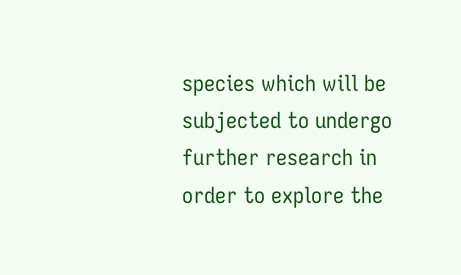species which will be subjected to undergo further research in order to explore the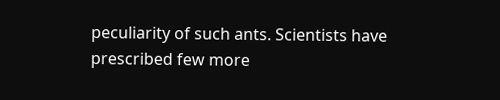peculiarity of such ants. Scientists have prescribed few more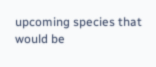upcoming species that would be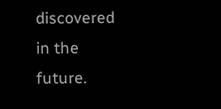discovered in the future.